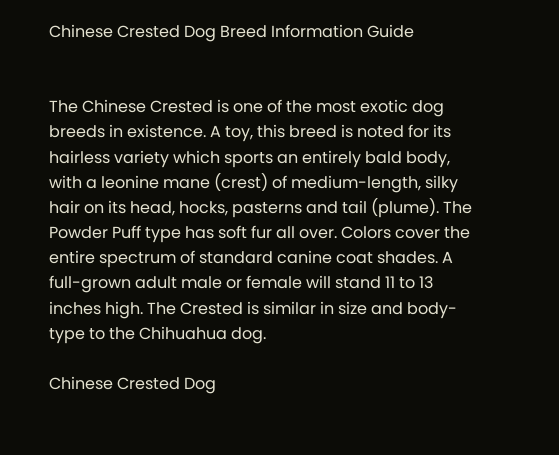Chinese Crested Dog Breed Information Guide


The Chinese Crested is one of the most exotic dog breeds in existence. A toy, this breed is noted for its hairless variety which sports an entirely bald body, with a leonine mane (crest) of medium-length, silky hair on its head, hocks, pasterns and tail (plume). The Powder Puff type has soft fur all over. Colors cover the entire spectrum of standard canine coat shades. A full-grown adult male or female will stand 11 to 13 inches high. The Crested is similar in size and body-type to the Chihuahua dog.

Chinese Crested Dog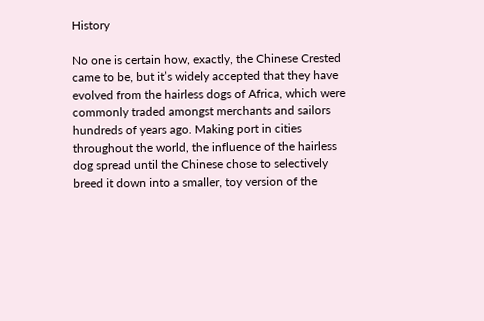History

No one is certain how, exactly, the Chinese Crested came to be, but it’s widely accepted that they have evolved from the hairless dogs of Africa, which were commonly traded amongst merchants and sailors hundreds of years ago. Making port in cities throughout the world, the influence of the hairless dog spread until the Chinese chose to selectively breed it down into a smaller, toy version of the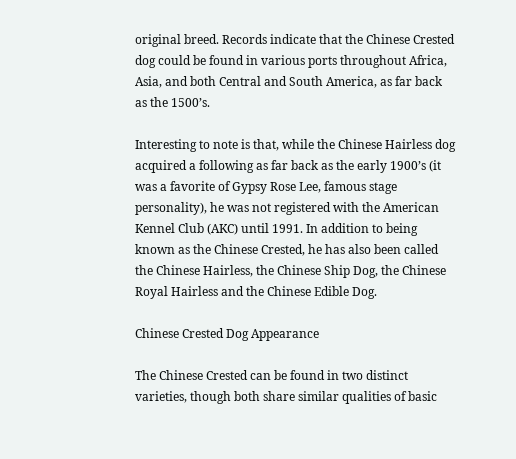original breed. Records indicate that the Chinese Crested dog could be found in various ports throughout Africa, Asia, and both Central and South America, as far back as the 1500’s.

Interesting to note is that, while the Chinese Hairless dog acquired a following as far back as the early 1900’s (it was a favorite of Gypsy Rose Lee, famous stage personality), he was not registered with the American Kennel Club (AKC) until 1991. In addition to being known as the Chinese Crested, he has also been called the Chinese Hairless, the Chinese Ship Dog, the Chinese Royal Hairless and the Chinese Edible Dog.

Chinese Crested Dog Appearance

The Chinese Crested can be found in two distinct varieties, though both share similar qualities of basic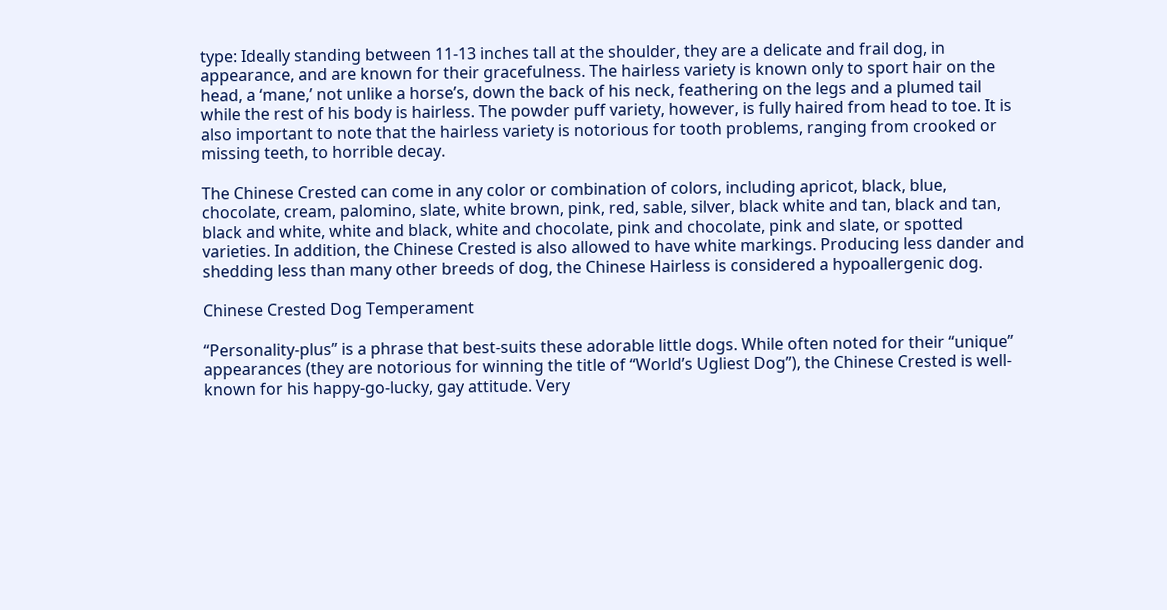type: Ideally standing between 11-13 inches tall at the shoulder, they are a delicate and frail dog, in appearance, and are known for their gracefulness. The hairless variety is known only to sport hair on the head, a ‘mane,’ not unlike a horse’s, down the back of his neck, feathering on the legs and a plumed tail while the rest of his body is hairless. The powder puff variety, however, is fully haired from head to toe. It is also important to note that the hairless variety is notorious for tooth problems, ranging from crooked or missing teeth, to horrible decay.

The Chinese Crested can come in any color or combination of colors, including apricot, black, blue, chocolate, cream, palomino, slate, white brown, pink, red, sable, silver, black white and tan, black and tan, black and white, white and black, white and chocolate, pink and chocolate, pink and slate, or spotted varieties. In addition, the Chinese Crested is also allowed to have white markings. Producing less dander and shedding less than many other breeds of dog, the Chinese Hairless is considered a hypoallergenic dog.

Chinese Crested Dog Temperament

“Personality-plus” is a phrase that best-suits these adorable little dogs. While often noted for their “unique” appearances (they are notorious for winning the title of “World’s Ugliest Dog”), the Chinese Crested is well-known for his happy-go-lucky, gay attitude. Very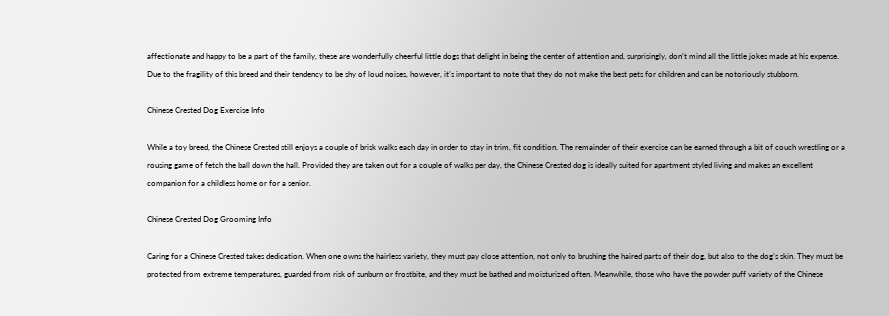affectionate and happy to be a part of the family, these are wonderfully cheerful little dogs that delight in being the center of attention and, surprisingly, don’t mind all the little jokes made at his expense. Due to the fragility of this breed and their tendency to be shy of loud noises, however, it’s important to note that they do not make the best pets for children and can be notoriously stubborn.

Chinese Crested Dog Exercise Info

While a toy breed, the Chinese Crested still enjoys a couple of brisk walks each day in order to stay in trim, fit condition. The remainder of their exercise can be earned through a bit of couch wrestling or a rousing game of fetch the ball down the hall. Provided they are taken out for a couple of walks per day, the Chinese Crested dog is ideally suited for apartment styled living and makes an excellent companion for a childless home or for a senior.

Chinese Crested Dog Grooming Info

Caring for a Chinese Crested takes dedication. When one owns the hairless variety, they must pay close attention, not only to brushing the haired parts of their dog, but also to the dog’s skin. They must be protected from extreme temperatures, guarded from risk of sunburn or frostbite, and they must be bathed and moisturized often. Meanwhile, those who have the powder puff variety of the Chinese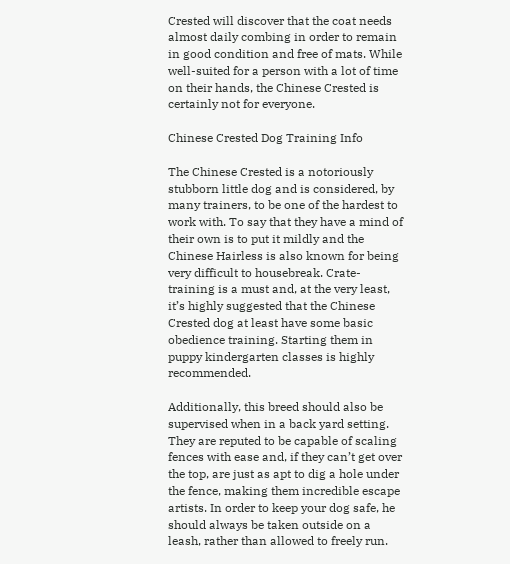Crested will discover that the coat needs almost daily combing in order to remain in good condition and free of mats. While well-suited for a person with a lot of time on their hands, the Chinese Crested is certainly not for everyone.

Chinese Crested Dog Training Info

The Chinese Crested is a notoriously stubborn little dog and is considered, by many trainers, to be one of the hardest to work with. To say that they have a mind of their own is to put it mildly and the Chinese Hairless is also known for being very difficult to housebreak. Crate-training is a must and, at the very least, it’s highly suggested that the Chinese Crested dog at least have some basic obedience training. Starting them in puppy kindergarten classes is highly recommended.

Additionally, this breed should also be supervised when in a back yard setting. They are reputed to be capable of scaling fences with ease and, if they can’t get over the top, are just as apt to dig a hole under the fence, making them incredible escape artists. In order to keep your dog safe, he should always be taken outside on a leash, rather than allowed to freely run.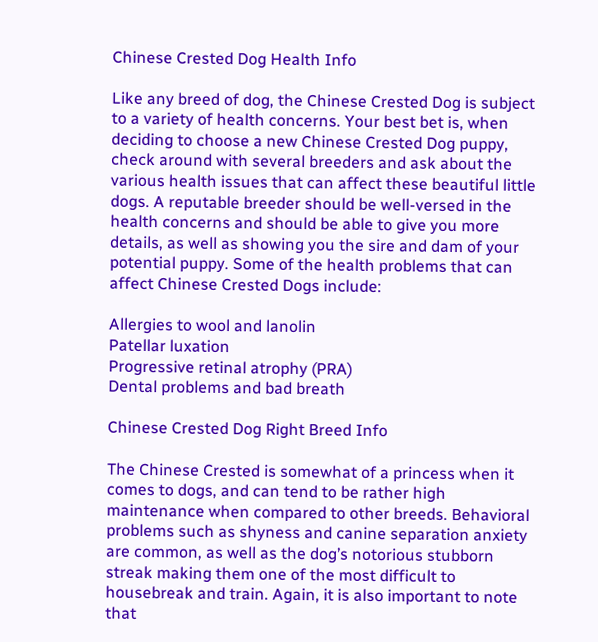Chinese Crested Dog Health Info

Like any breed of dog, the Chinese Crested Dog is subject to a variety of health concerns. Your best bet is, when deciding to choose a new Chinese Crested Dog puppy, check around with several breeders and ask about the various health issues that can affect these beautiful little dogs. A reputable breeder should be well-versed in the health concerns and should be able to give you more details, as well as showing you the sire and dam of your potential puppy. Some of the health problems that can affect Chinese Crested Dogs include:

Allergies to wool and lanolin
Patellar luxation
Progressive retinal atrophy (PRA)
Dental problems and bad breath

Chinese Crested Dog Right Breed Info

The Chinese Crested is somewhat of a princess when it comes to dogs, and can tend to be rather high maintenance when compared to other breeds. Behavioral problems such as shyness and canine separation anxiety are common, as well as the dog’s notorious stubborn streak making them one of the most difficult to housebreak and train. Again, it is also important to note that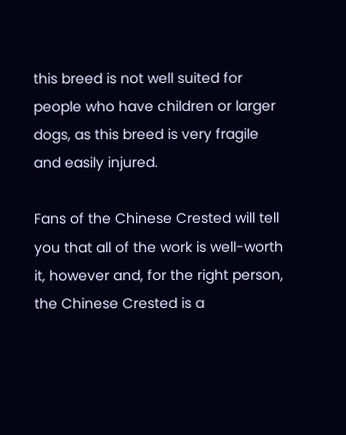this breed is not well suited for people who have children or larger dogs, as this breed is very fragile and easily injured.

Fans of the Chinese Crested will tell you that all of the work is well-worth it, however and, for the right person, the Chinese Crested is a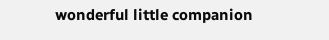wonderful little companion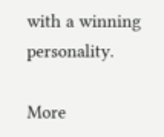with a winning personality.

More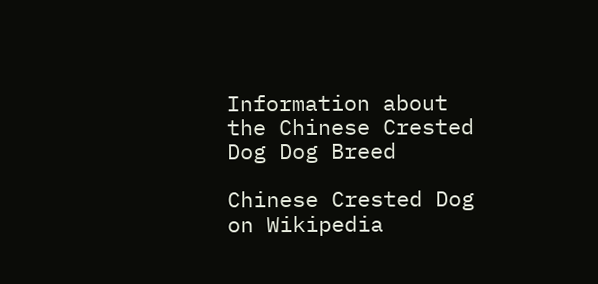Information about the Chinese Crested Dog Dog Breed

Chinese Crested Dog on Wikipedia